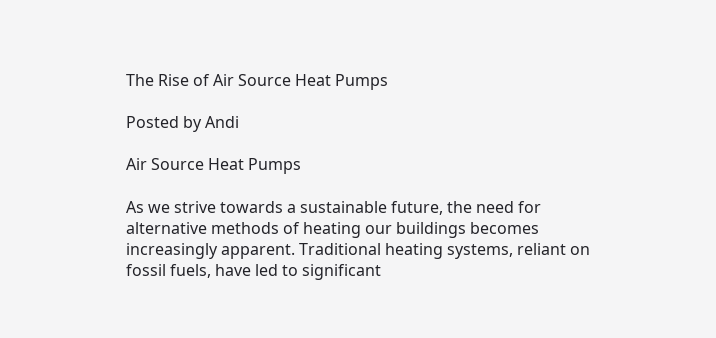The Rise of Air Source Heat Pumps

Posted by Andi

Air Source Heat Pumps

As we strive towards a sustainable future, the need for alternative methods of heating our buildings becomes increasingly apparent. Traditional heating systems, reliant on fossil fuels, have led to significant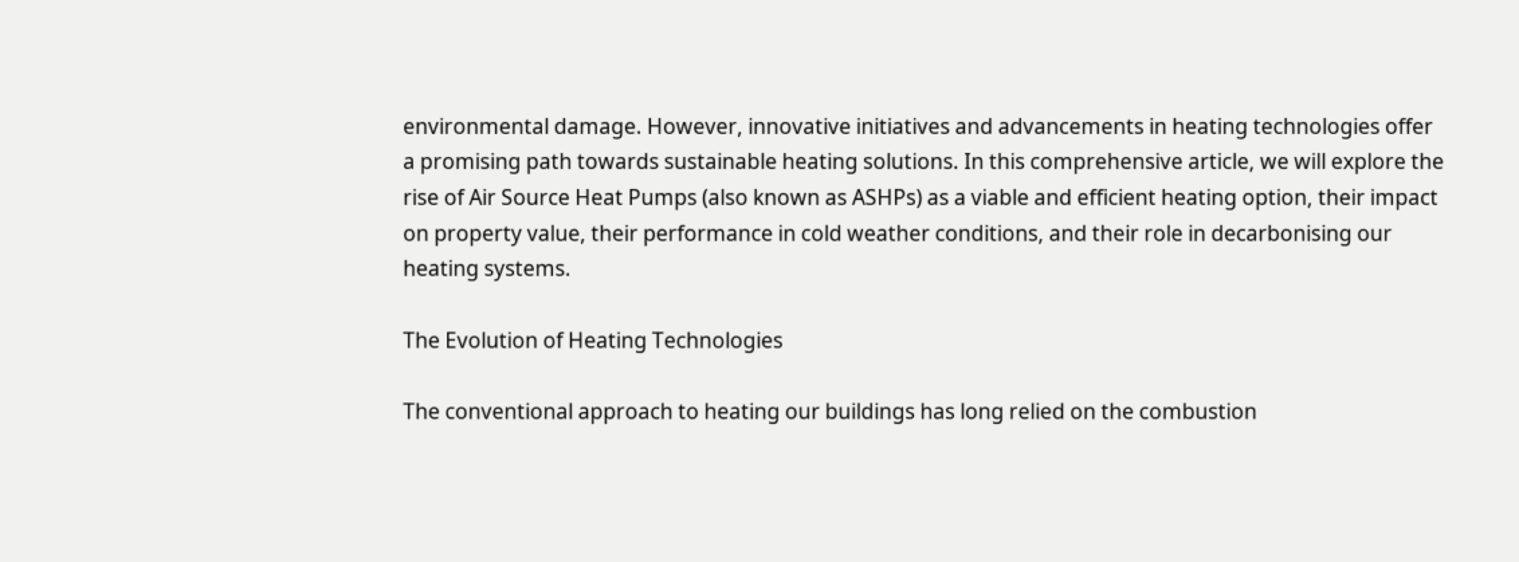environmental damage. However, innovative initiatives and advancements in heating technologies offer a promising path towards sustainable heating solutions. In this comprehensive article, we will explore the rise of Air Source Heat Pumps (also known as ASHPs) as a viable and efficient heating option, their impact on property value, their performance in cold weather conditions, and their role in decarbonising our heating systems.

The Evolution of Heating Technologies

The conventional approach to heating our buildings has long relied on the combustion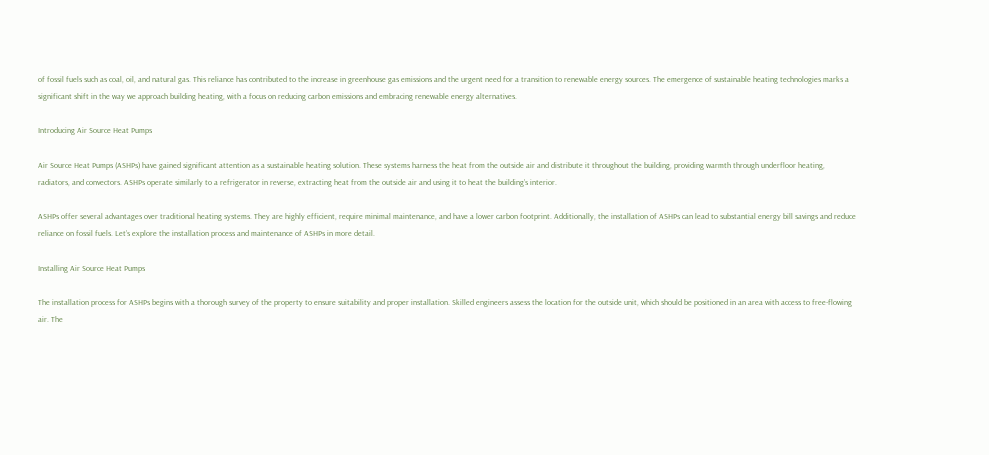of fossil fuels such as coal, oil, and natural gas. This reliance has contributed to the increase in greenhouse gas emissions and the urgent need for a transition to renewable energy sources. The emergence of sustainable heating technologies marks a significant shift in the way we approach building heating, with a focus on reducing carbon emissions and embracing renewable energy alternatives.

Introducing Air Source Heat Pumps

Air Source Heat Pumps (ASHPs) have gained significant attention as a sustainable heating solution. These systems harness the heat from the outside air and distribute it throughout the building, providing warmth through underfloor heating, radiators, and convectors. ASHPs operate similarly to a refrigerator in reverse, extracting heat from the outside air and using it to heat the building’s interior.

ASHPs offer several advantages over traditional heating systems. They are highly efficient, require minimal maintenance, and have a lower carbon footprint. Additionally, the installation of ASHPs can lead to substantial energy bill savings and reduce reliance on fossil fuels. Let’s explore the installation process and maintenance of ASHPs in more detail.

Installing Air Source Heat Pumps

The installation process for ASHPs begins with a thorough survey of the property to ensure suitability and proper installation. Skilled engineers assess the location for the outside unit, which should be positioned in an area with access to free-flowing air. The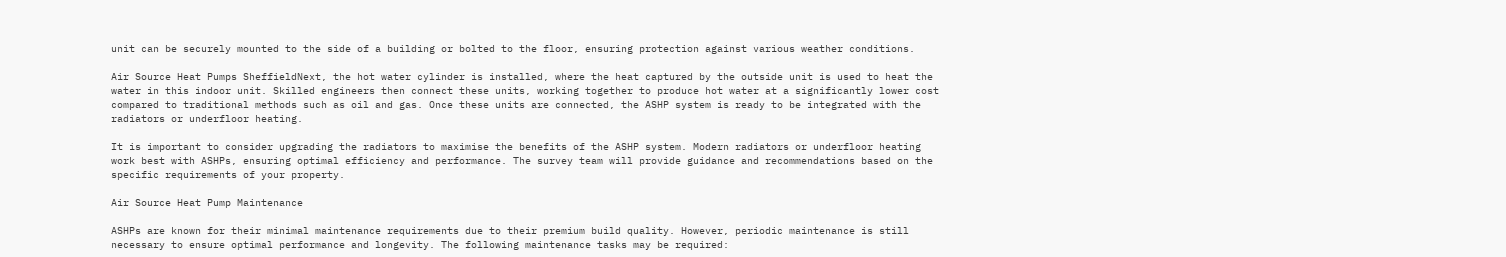unit can be securely mounted to the side of a building or bolted to the floor, ensuring protection against various weather conditions.

Air Source Heat Pumps SheffieldNext, the hot water cylinder is installed, where the heat captured by the outside unit is used to heat the water in this indoor unit. Skilled engineers then connect these units, working together to produce hot water at a significantly lower cost compared to traditional methods such as oil and gas. Once these units are connected, the ASHP system is ready to be integrated with the radiators or underfloor heating.

It is important to consider upgrading the radiators to maximise the benefits of the ASHP system. Modern radiators or underfloor heating work best with ASHPs, ensuring optimal efficiency and performance. The survey team will provide guidance and recommendations based on the specific requirements of your property.

Air Source Heat Pump Maintenance

ASHPs are known for their minimal maintenance requirements due to their premium build quality. However, periodic maintenance is still necessary to ensure optimal performance and longevity. The following maintenance tasks may be required: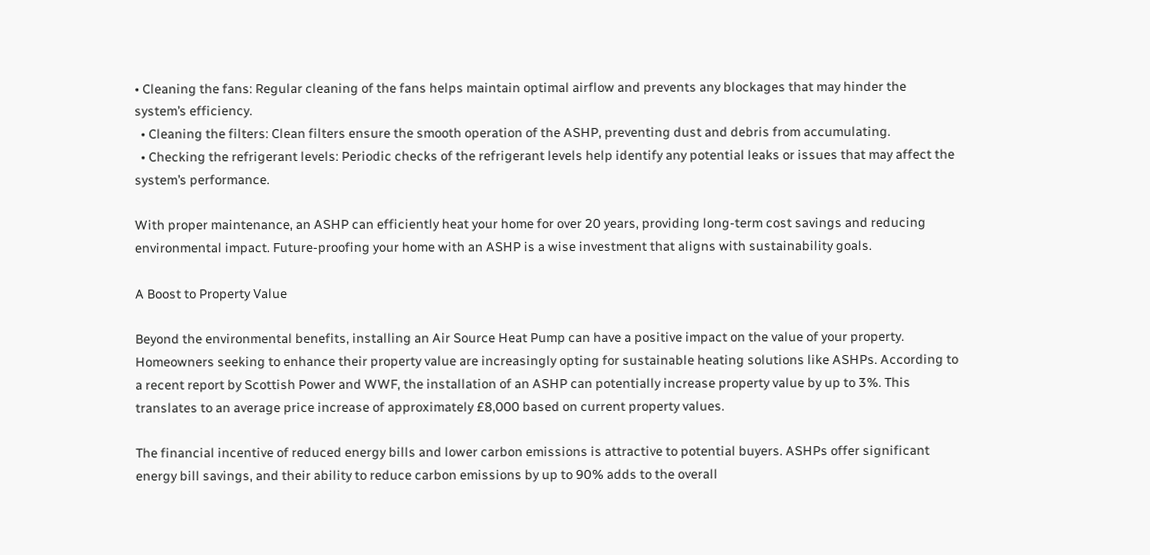• Cleaning the fans: Regular cleaning of the fans helps maintain optimal airflow and prevents any blockages that may hinder the system’s efficiency.
  • Cleaning the filters: Clean filters ensure the smooth operation of the ASHP, preventing dust and debris from accumulating.
  • Checking the refrigerant levels: Periodic checks of the refrigerant levels help identify any potential leaks or issues that may affect the system’s performance.

With proper maintenance, an ASHP can efficiently heat your home for over 20 years, providing long-term cost savings and reducing environmental impact. Future-proofing your home with an ASHP is a wise investment that aligns with sustainability goals.

A Boost to Property Value

Beyond the environmental benefits, installing an Air Source Heat Pump can have a positive impact on the value of your property. Homeowners seeking to enhance their property value are increasingly opting for sustainable heating solutions like ASHPs. According to a recent report by Scottish Power and WWF, the installation of an ASHP can potentially increase property value by up to 3%. This translates to an average price increase of approximately £8,000 based on current property values.

The financial incentive of reduced energy bills and lower carbon emissions is attractive to potential buyers. ASHPs offer significant energy bill savings, and their ability to reduce carbon emissions by up to 90% adds to the overall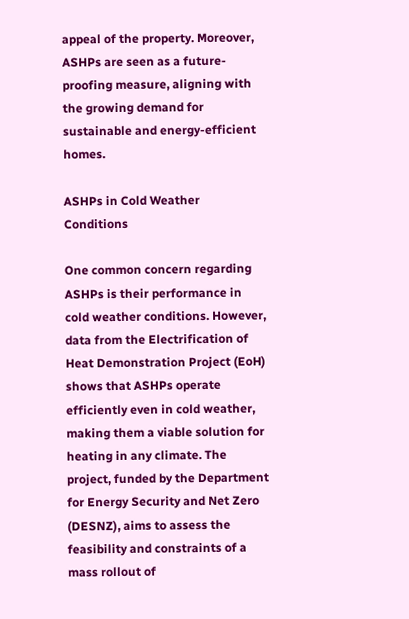appeal of the property. Moreover, ASHPs are seen as a future-proofing measure, aligning with the growing demand for sustainable and energy-efficient homes.

ASHPs in Cold Weather Conditions

One common concern regarding ASHPs is their performance in cold weather conditions. However, data from the Electrification of Heat Demonstration Project (EoH) shows that ASHPs operate efficiently even in cold weather, making them a viable solution for heating in any climate. The project, funded by the Department for Energy Security and Net Zero (DESNZ), aims to assess the feasibility and constraints of a mass rollout of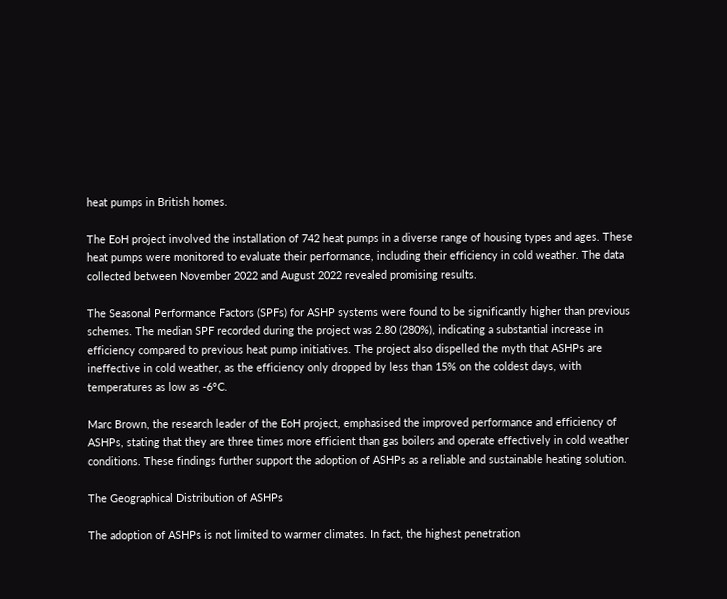heat pumps in British homes.

The EoH project involved the installation of 742 heat pumps in a diverse range of housing types and ages. These heat pumps were monitored to evaluate their performance, including their efficiency in cold weather. The data collected between November 2022 and August 2022 revealed promising results.

The Seasonal Performance Factors (SPFs) for ASHP systems were found to be significantly higher than previous schemes. The median SPF recorded during the project was 2.80 (280%), indicating a substantial increase in efficiency compared to previous heat pump initiatives. The project also dispelled the myth that ASHPs are ineffective in cold weather, as the efficiency only dropped by less than 15% on the coldest days, with temperatures as low as -6°C.

Marc Brown, the research leader of the EoH project, emphasised the improved performance and efficiency of ASHPs, stating that they are three times more efficient than gas boilers and operate effectively in cold weather conditions. These findings further support the adoption of ASHPs as a reliable and sustainable heating solution.

The Geographical Distribution of ASHPs

The adoption of ASHPs is not limited to warmer climates. In fact, the highest penetration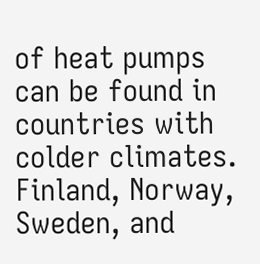of heat pumps can be found in countries with colder climates. Finland, Norway, Sweden, and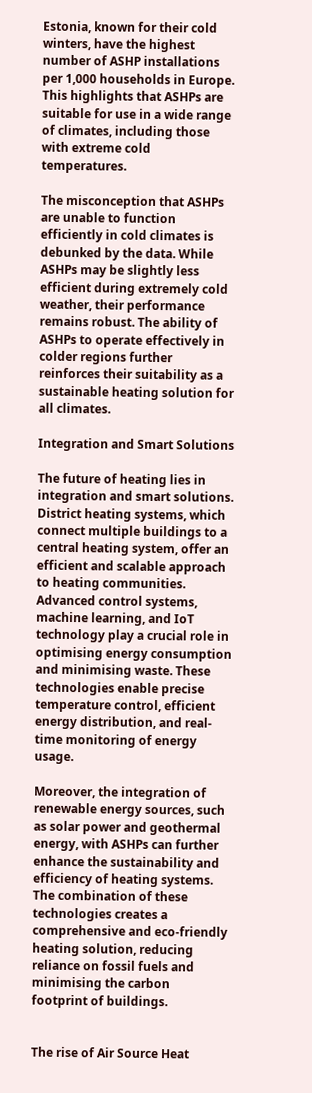Estonia, known for their cold winters, have the highest number of ASHP installations per 1,000 households in Europe. This highlights that ASHPs are suitable for use in a wide range of climates, including those with extreme cold temperatures.

The misconception that ASHPs are unable to function efficiently in cold climates is debunked by the data. While ASHPs may be slightly less efficient during extremely cold weather, their performance remains robust. The ability of ASHPs to operate effectively in colder regions further reinforces their suitability as a sustainable heating solution for all climates.

Integration and Smart Solutions

The future of heating lies in integration and smart solutions. District heating systems, which connect multiple buildings to a central heating system, offer an efficient and scalable approach to heating communities. Advanced control systems, machine learning, and IoT technology play a crucial role in optimising energy consumption and minimising waste. These technologies enable precise temperature control, efficient energy distribution, and real-time monitoring of energy usage.

Moreover, the integration of renewable energy sources, such as solar power and geothermal energy, with ASHPs can further enhance the sustainability and efficiency of heating systems. The combination of these technologies creates a comprehensive and eco-friendly heating solution, reducing reliance on fossil fuels and minimising the carbon footprint of buildings.


The rise of Air Source Heat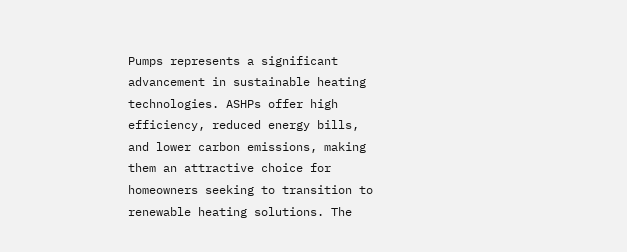Pumps represents a significant advancement in sustainable heating technologies. ASHPs offer high efficiency, reduced energy bills, and lower carbon emissions, making them an attractive choice for homeowners seeking to transition to renewable heating solutions. The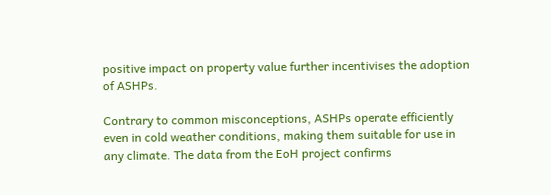positive impact on property value further incentivises the adoption of ASHPs.

Contrary to common misconceptions, ASHPs operate efficiently even in cold weather conditions, making them suitable for use in any climate. The data from the EoH project confirms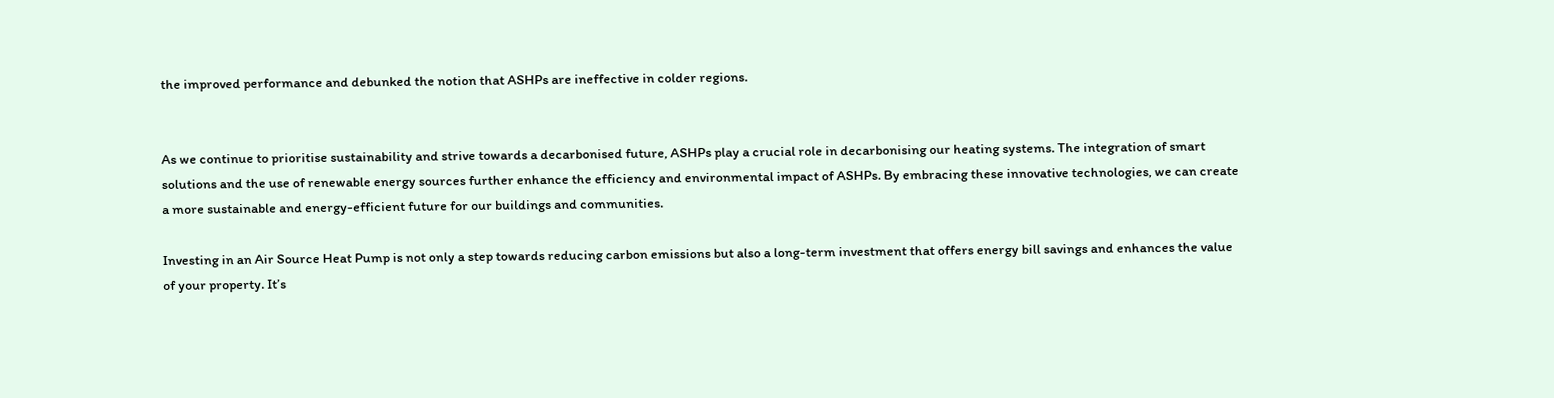the improved performance and debunked the notion that ASHPs are ineffective in colder regions.


As we continue to prioritise sustainability and strive towards a decarbonised future, ASHPs play a crucial role in decarbonising our heating systems. The integration of smart solutions and the use of renewable energy sources further enhance the efficiency and environmental impact of ASHPs. By embracing these innovative technologies, we can create a more sustainable and energy-efficient future for our buildings and communities.

Investing in an Air Source Heat Pump is not only a step towards reducing carbon emissions but also a long-term investment that offers energy bill savings and enhances the value of your property. It’s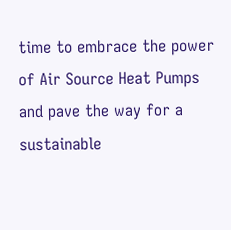time to embrace the power of Air Source Heat Pumps and pave the way for a sustainable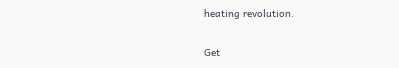heating revolution.

Get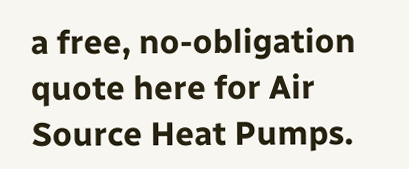a free, no-obligation quote here for Air Source Heat Pumps.